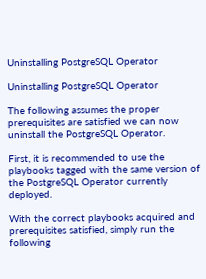Uninstalling PostgreSQL Operator

Uninstalling PostgreSQL Operator

The following assumes the proper prerequisites are satisfied we can now uninstall the PostgreSQL Operator.

First, it is recommended to use the playbooks tagged with the same version of the PostgreSQL Operator currently deployed.

With the correct playbooks acquired and prerequisites satisfied, simply run the following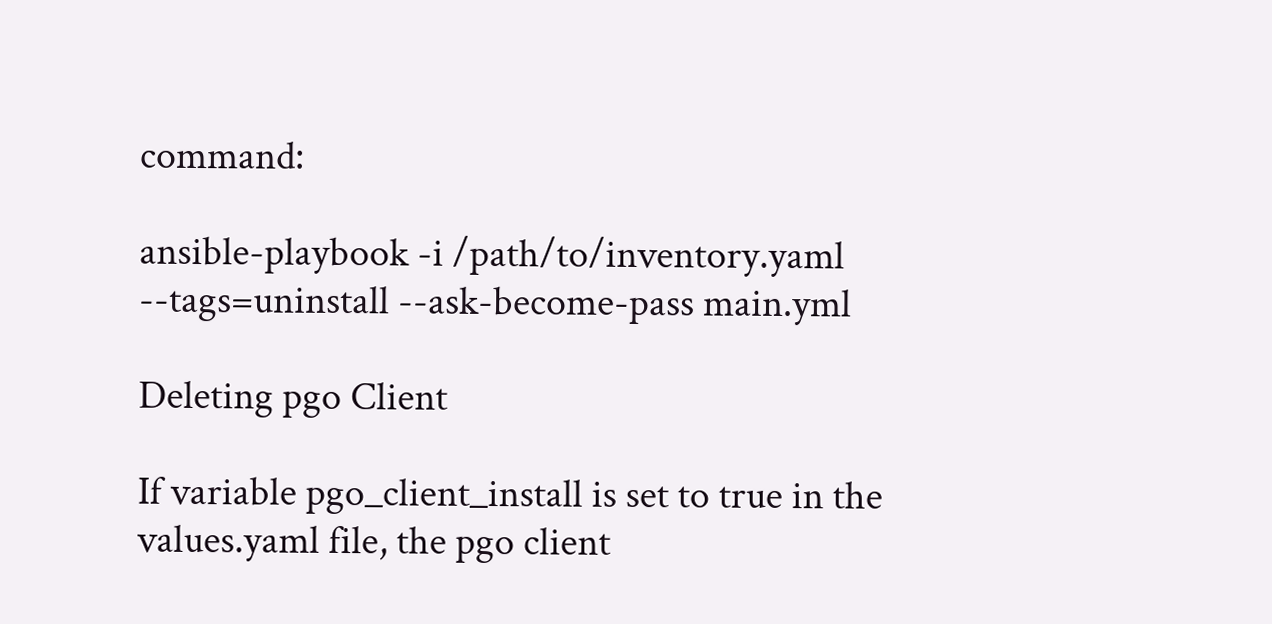command:

ansible-playbook -i /path/to/inventory.yaml --tags=uninstall --ask-become-pass main.yml

Deleting pgo Client

If variable pgo_client_install is set to true in the values.yaml file, the pgo client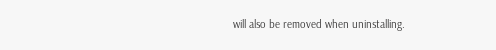will also be removed when uninstalling.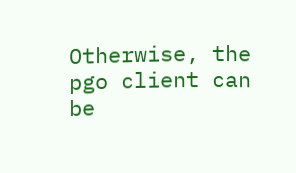Otherwise, the pgo client can be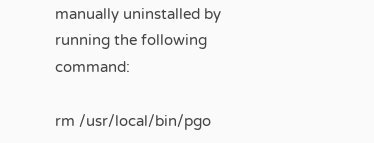manually uninstalled by running the following command:

rm /usr/local/bin/pgo